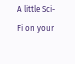A little Sci-Fi on your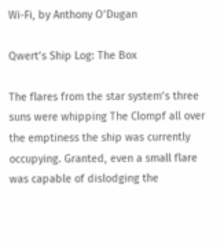Wi-Fi, by Anthony O’Dugan

Qwert’s Ship Log: The Box

The flares from the star system’s three suns were whipping The Clompf all over the emptiness the ship was currently occupying. Granted, even a small flare was capable of dislodging the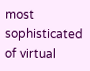most sophisticated of virtual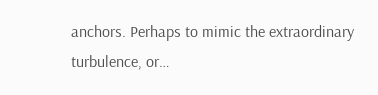anchors. Perhaps to mimic the extraordinary turbulence, or…